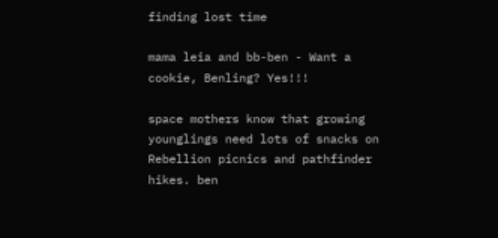finding lost time

mama leia and bb-ben - Want a cookie, Benling? Yes!!!

space mothers know that growing younglings need lots of snacks on Rebellion picnics and pathfinder hikes. ben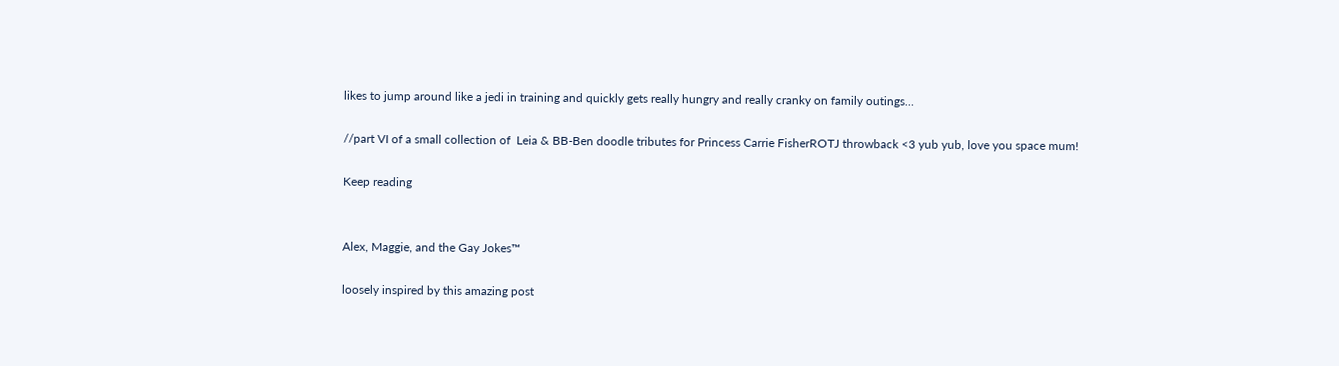likes to jump around like a jedi in training and quickly gets really hungry and really cranky on family outings…

//part VI of a small collection of  Leia & BB-Ben doodle tributes for Princess Carrie FisherROTJ throwback <3 yub yub, love you space mum!

Keep reading


Alex, Maggie, and the Gay Jokes™

loosely inspired by this amazing post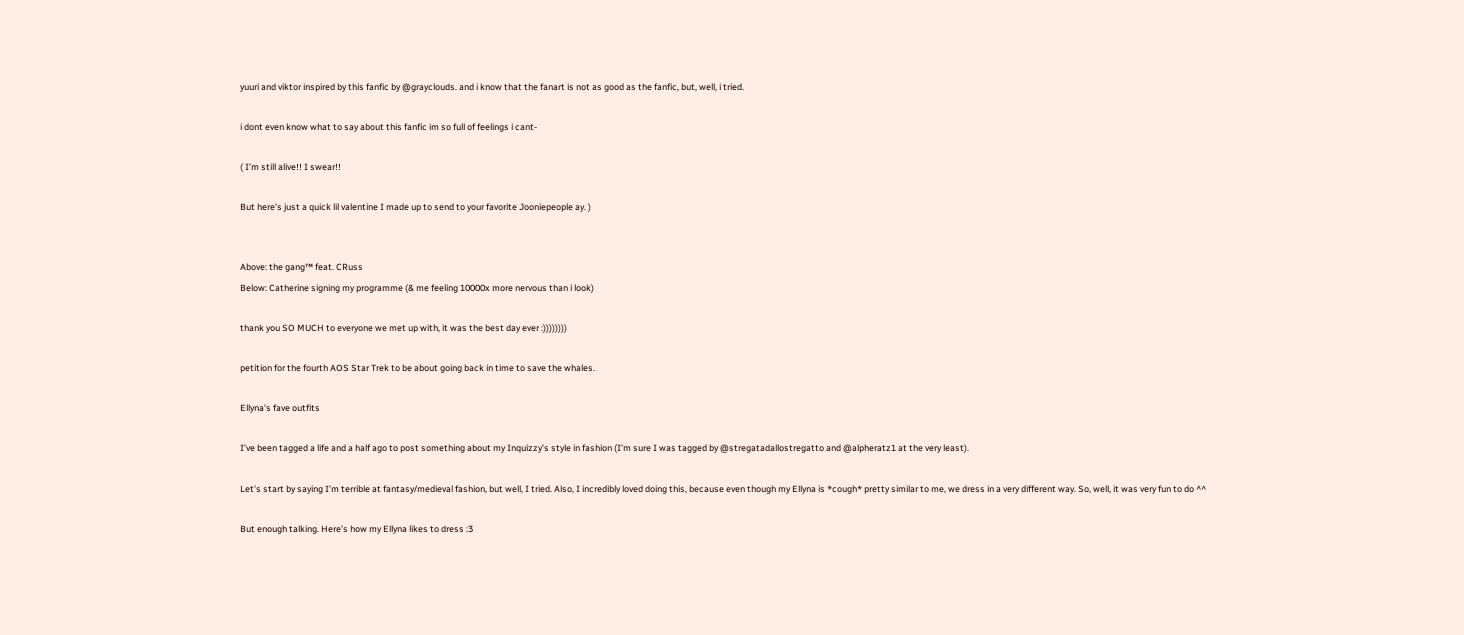yuuri and viktor inspired by this fanfic by @grayclouds. and i know that the fanart is not as good as the fanfic, but, well, i tried.

i dont even know what to say about this fanfic im so full of feelings i cant-

( I’m still alive!! I swear!!

But here’s just a quick lil valentine I made up to send to your favorite Jooniepeople ay. )


Above: the gang™ feat. CRuss
Below: Catherine signing my programme (& me feeling 10000x more nervous than i look)

thank you SO MUCH to everyone we met up with, it was the best day ever :))))))))

petition for the fourth AOS Star Trek to be about going back in time to save the whales.

Ellyna’s fave outfits

I’ve been tagged a life and a half ago to post something about my Inquizzy’s style in fashion (I’m sure I was tagged by @stregatadallostregatto and @alpheratz1 at the very least).

Let’s start by saying I’m terrible at fantasy/medieval fashion, but well, I tried. Also, I incredibly loved doing this, because even though my Ellyna is *cough* pretty similar to me, we dress in a very different way. So, well, it was very fun to do ^^

But enough talking. Here’s how my Ellyna likes to dress :3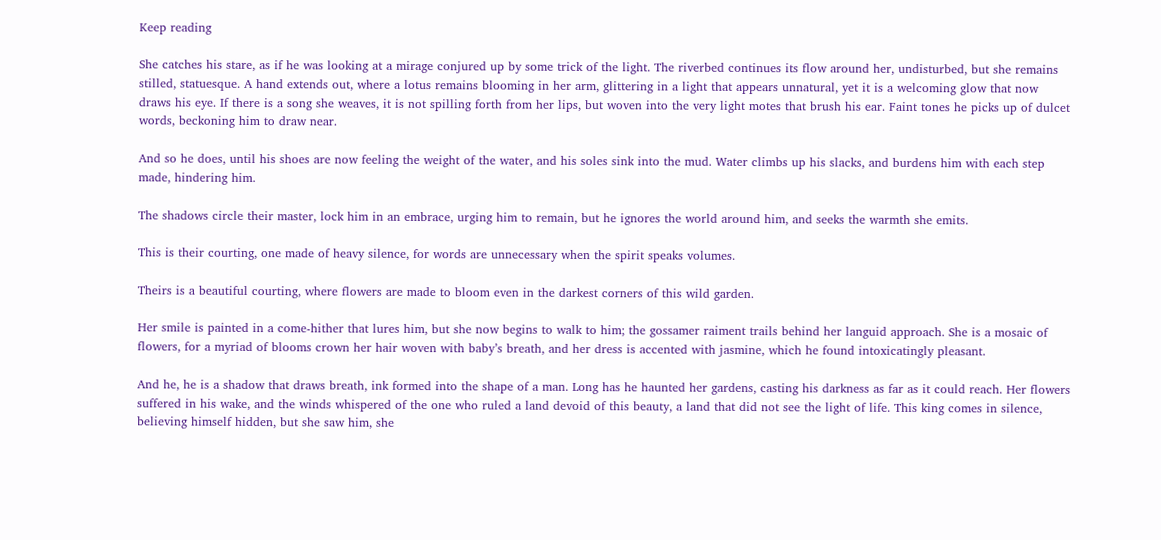Keep reading

She catches his stare, as if he was looking at a mirage conjured up by some trick of the light. The riverbed continues its flow around her, undisturbed, but she remains stilled, statuesque. A hand extends out, where a lotus remains blooming in her arm, glittering in a light that appears unnatural, yet it is a welcoming glow that now draws his eye. If there is a song she weaves, it is not spilling forth from her lips, but woven into the very light motes that brush his ear. Faint tones he picks up of dulcet words, beckoning him to draw near.

And so he does, until his shoes are now feeling the weight of the water, and his soles sink into the mud. Water climbs up his slacks, and burdens him with each step made, hindering him.

The shadows circle their master, lock him in an embrace, urging him to remain, but he ignores the world around him, and seeks the warmth she emits.

This is their courting, one made of heavy silence, for words are unnecessary when the spirit speaks volumes.

Theirs is a beautiful courting, where flowers are made to bloom even in the darkest corners of this wild garden.

Her smile is painted in a come-hither that lures him, but she now begins to walk to him; the gossamer raiment trails behind her languid approach. She is a mosaic of flowers, for a myriad of blooms crown her hair woven with baby’s breath, and her dress is accented with jasmine, which he found intoxicatingly pleasant.

And he, he is a shadow that draws breath, ink formed into the shape of a man. Long has he haunted her gardens, casting his darkness as far as it could reach. Her flowers suffered in his wake, and the winds whispered of the one who ruled a land devoid of this beauty, a land that did not see the light of life. This king comes in silence, believing himself hidden, but she saw him, she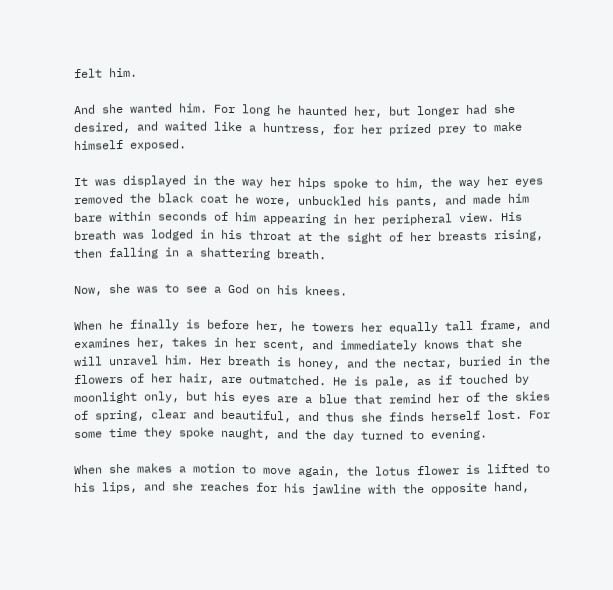felt him.

And she wanted him. For long he haunted her, but longer had she desired, and waited like a huntress, for her prized prey to make himself exposed.

It was displayed in the way her hips spoke to him, the way her eyes removed the black coat he wore, unbuckled his pants, and made him bare within seconds of him appearing in her peripheral view. His breath was lodged in his throat at the sight of her breasts rising, then falling in a shattering breath.

Now, she was to see a God on his knees.

When he finally is before her, he towers her equally tall frame, and examines her, takes in her scent, and immediately knows that she will unravel him. Her breath is honey, and the nectar, buried in the flowers of her hair, are outmatched. He is pale, as if touched by moonlight only, but his eyes are a blue that remind her of the skies of spring, clear and beautiful, and thus she finds herself lost. For some time they spoke naught, and the day turned to evening.

When she makes a motion to move again, the lotus flower is lifted to his lips, and she reaches for his jawline with the opposite hand,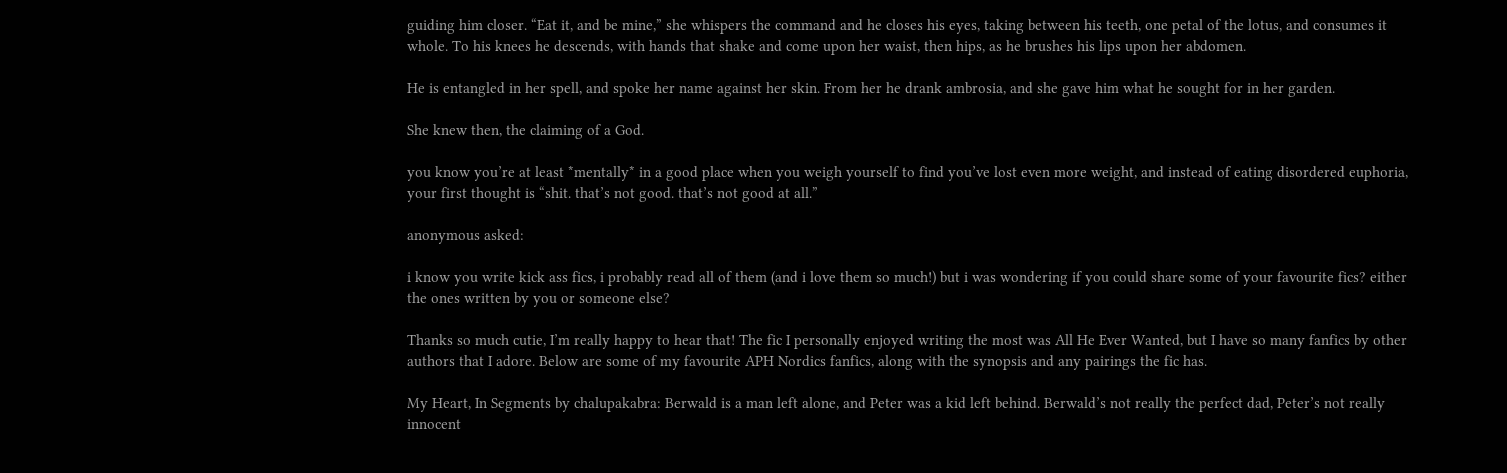guiding him closer. “Eat it, and be mine,” she whispers the command and he closes his eyes, taking between his teeth, one petal of the lotus, and consumes it whole. To his knees he descends, with hands that shake and come upon her waist, then hips, as he brushes his lips upon her abdomen.

He is entangled in her spell, and spoke her name against her skin. From her he drank ambrosia, and she gave him what he sought for in her garden.

She knew then, the claiming of a God.

you know you’re at least *mentally* in a good place when you weigh yourself to find you’ve lost even more weight, and instead of eating disordered euphoria, your first thought is “shit. that’s not good. that’s not good at all.”

anonymous asked:

i know you write kick ass fics, i probably read all of them (and i love them so much!) but i was wondering if you could share some of your favourite fics? either the ones written by you or someone else?

Thanks so much cutie, I’m really happy to hear that! The fic I personally enjoyed writing the most was All He Ever Wanted, but I have so many fanfics by other authors that I adore. Below are some of my favourite APH Nordics fanfics, along with the synopsis and any pairings the fic has.

My Heart, In Segments by chalupakabra: Berwald is a man left alone, and Peter was a kid left behind. Berwald’s not really the perfect dad, Peter’s not really innocent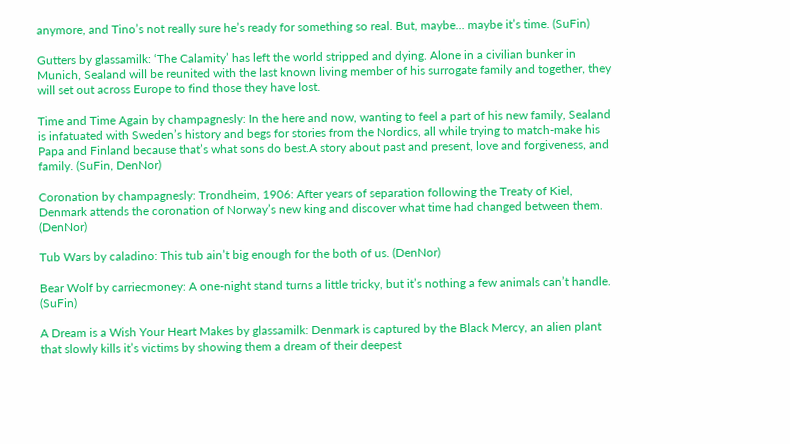anymore, and Tino’s not really sure he’s ready for something so real. But, maybe… maybe it’s time. (SuFin)

Gutters by glassamilk: ‘The Calamity’ has left the world stripped and dying. Alone in a civilian bunker in Munich, Sealand will be reunited with the last known living member of his surrogate family and together, they will set out across Europe to find those they have lost.

Time and Time Again by champagnesly: In the here and now, wanting to feel a part of his new family, Sealand is infatuated with Sweden’s history and begs for stories from the Nordics, all while trying to match-make his Papa and Finland because that’s what sons do best.A story about past and present, love and forgiveness, and family. (SuFin, DenNor)

Coronation by champagnesly: Trondheim, 1906: After years of separation following the Treaty of Kiel, Denmark attends the coronation of Norway’s new king and discover what time had changed between them. (DenNor)

Tub Wars by caladino: This tub ain’t big enough for the both of us. (DenNor)

Bear Wolf by carriecmoney: A one-night stand turns a little tricky, but it’s nothing a few animals can’t handle. (SuFin)

A Dream is a Wish Your Heart Makes by glassamilk: Denmark is captured by the Black Mercy, an alien plant that slowly kills it’s victims by showing them a dream of their deepest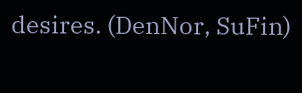desires. (DenNor, SuFin)